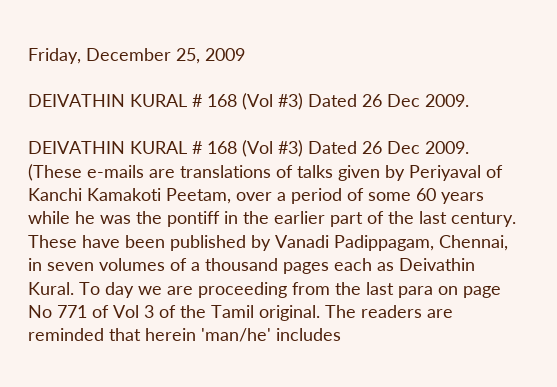Friday, December 25, 2009

DEIVATHIN KURAL # 168 (Vol #3) Dated 26 Dec 2009.

DEIVATHIN KURAL # 168 (Vol #3) Dated 26 Dec 2009.
(These e-mails are translations of talks given by Periyaval of Kanchi Kamakoti Peetam, over a period of some 60 years while he was the pontiff in the earlier part of the last century. These have been published by Vanadi Padippagam, Chennai, in seven volumes of a thousand pages each as Deivathin Kural. To day we are proceeding from the last para on page No 771 of Vol 3 of the Tamil original. The readers are reminded that herein 'man/he' includes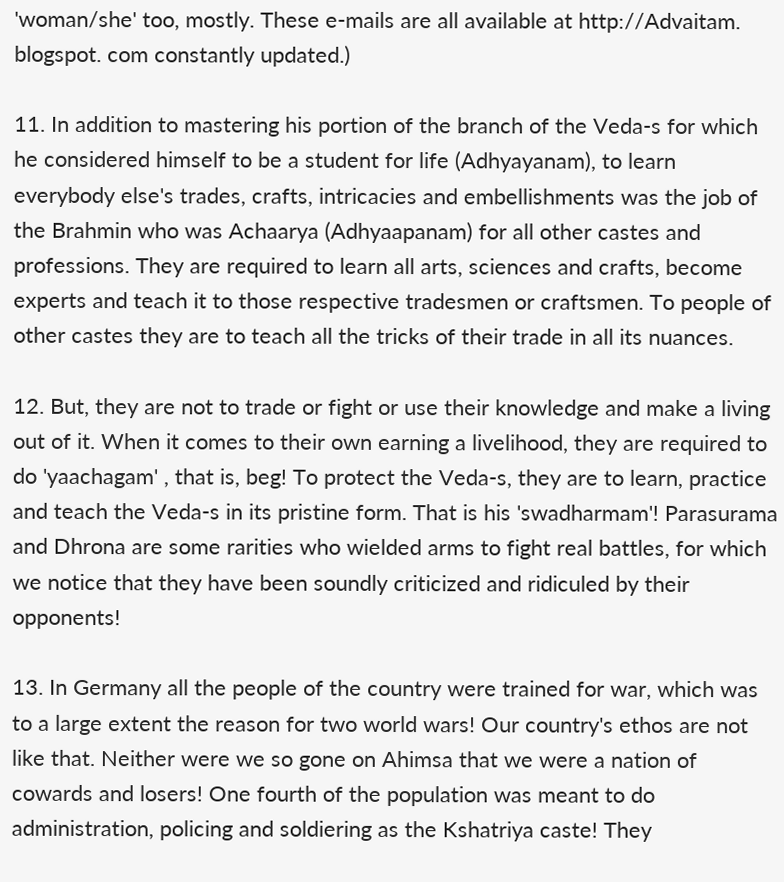'woman/she' too, mostly. These e-mails are all available at http://Advaitam. blogspot. com constantly updated.)

11. In addition to mastering his portion of the branch of the Veda-s for which he considered himself to be a student for life (Adhyayanam), to learn everybody else's trades, crafts, intricacies and embellishments was the job of the Brahmin who was Achaarya (Adhyaapanam) for all other castes and professions. They are required to learn all arts, sciences and crafts, become experts and teach it to those respective tradesmen or craftsmen. To people of other castes they are to teach all the tricks of their trade in all its nuances.

12. But, they are not to trade or fight or use their knowledge and make a living out of it. When it comes to their own earning a livelihood, they are required to do 'yaachagam' , that is, beg! To protect the Veda-s, they are to learn, practice and teach the Veda-s in its pristine form. That is his 'swadharmam'! Parasurama and Dhrona are some rarities who wielded arms to fight real battles, for which we notice that they have been soundly criticized and ridiculed by their opponents!

13. In Germany all the people of the country were trained for war, which was to a large extent the reason for two world wars! Our country's ethos are not like that. Neither were we so gone on Ahimsa that we were a nation of cowards and losers! One fourth of the population was meant to do administration, policing and soldiering as the Kshatriya caste! They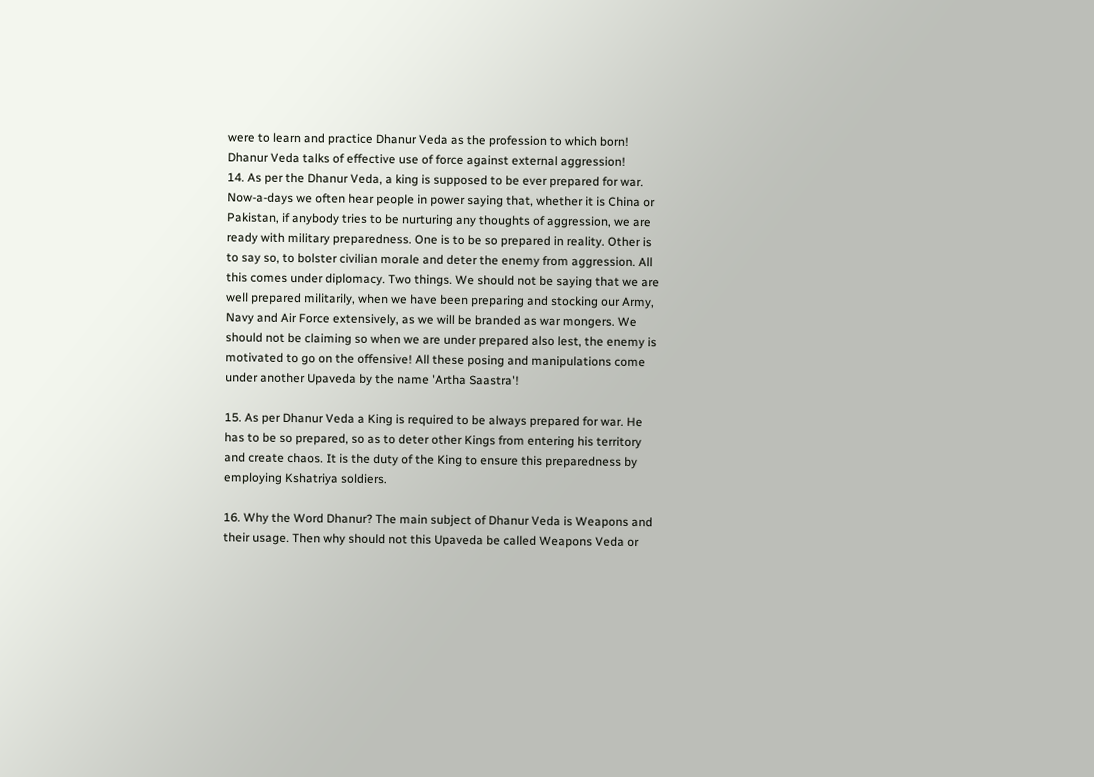were to learn and practice Dhanur Veda as the profession to which born! Dhanur Veda talks of effective use of force against external aggression!
14. As per the Dhanur Veda, a king is supposed to be ever prepared for war. Now-a-days we often hear people in power saying that, whether it is China or Pakistan, if anybody tries to be nurturing any thoughts of aggression, we are ready with military preparedness. One is to be so prepared in reality. Other is to say so, to bolster civilian morale and deter the enemy from aggression. All this comes under diplomacy. Two things. We should not be saying that we are well prepared militarily, when we have been preparing and stocking our Army, Navy and Air Force extensively, as we will be branded as war mongers. We should not be claiming so when we are under prepared also lest, the enemy is motivated to go on the offensive! All these posing and manipulations come under another Upaveda by the name 'Artha Saastra'!

15. As per Dhanur Veda a King is required to be always prepared for war. He has to be so prepared, so as to deter other Kings from entering his territory and create chaos. It is the duty of the King to ensure this preparedness by employing Kshatriya soldiers.

16. Why the Word Dhanur? The main subject of Dhanur Veda is Weapons and their usage. Then why should not this Upaveda be called Weapons Veda or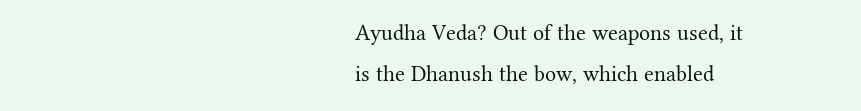Ayudha Veda? Out of the weapons used, it is the Dhanush the bow, which enabled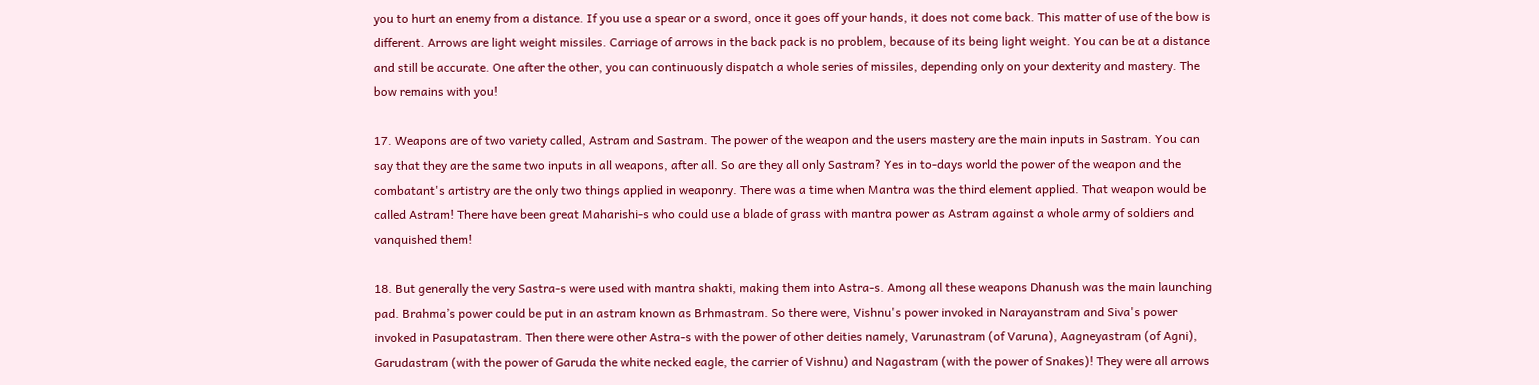you to hurt an enemy from a distance. If you use a spear or a sword, once it goes off your hands, it does not come back. This matter of use of the bow is different. Arrows are light weight missiles. Carriage of arrows in the back pack is no problem, because of its being light weight. You can be at a distance and still be accurate. One after the other, you can continuously dispatch a whole series of missiles, depending only on your dexterity and mastery. The bow remains with you!

17. Weapons are of two variety called, Astram and Sastram. The power of the weapon and the users mastery are the main inputs in Sastram. You can say that they are the same two inputs in all weapons, after all. So are they all only Sastram? Yes in to-days world the power of the weapon and the combatant's artistry are the only two things applied in weaponry. There was a time when Mantra was the third element applied. That weapon would be called Astram! There have been great Maharishi-s who could use a blade of grass with mantra power as Astram against a whole army of soldiers and vanquished them!

18. But generally the very Sastra-s were used with mantra shakti, making them into Astra-s. Among all these weapons Dhanush was the main launching pad. Brahma’s power could be put in an astram known as Brhmastram. So there were, Vishnu's power invoked in Narayanstram and Siva's power invoked in Pasupatastram. Then there were other Astra-s with the power of other deities namely, Varunastram (of Varuna), Aagneyastram (of Agni), Garudastram (with the power of Garuda the white necked eagle, the carrier of Vishnu) and Nagastram (with the power of Snakes)! They were all arrows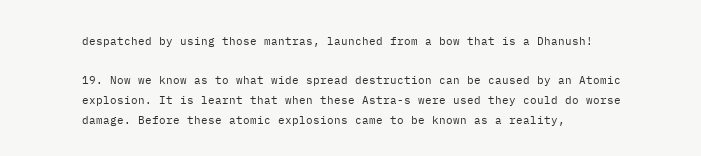despatched by using those mantras, launched from a bow that is a Dhanush!

19. Now we know as to what wide spread destruction can be caused by an Atomic explosion. It is learnt that when these Astra-s were used they could do worse damage. Before these atomic explosions came to be known as a reality,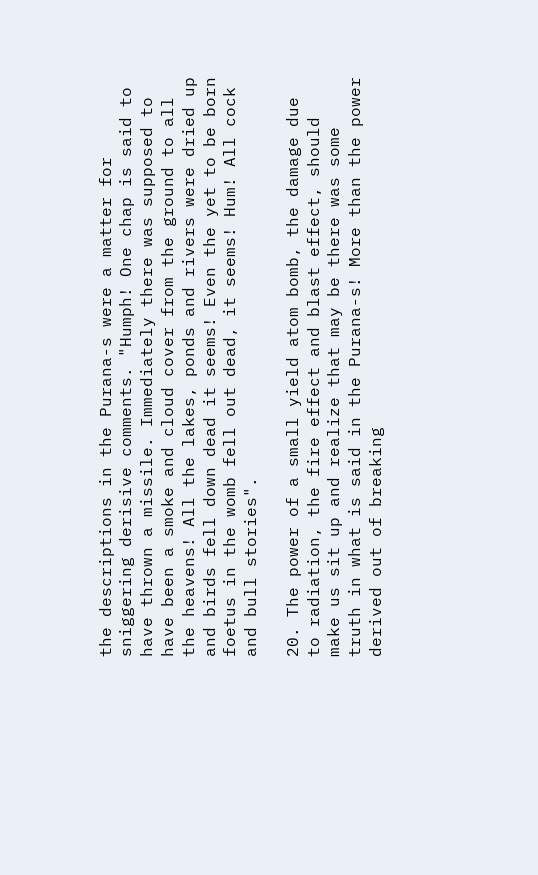the descriptions in the Purana-s were a matter for sniggering derisive comments. "Humph! One chap is said to have thrown a missile. Immediately there was supposed to have been a smoke and cloud cover from the ground to all the heavens! All the lakes, ponds and rivers were dried up and birds fell down dead it seems! Even the yet to be born foetus in the womb fell out dead, it seems! Hum! All cock and bull stories".

20. The power of a small yield atom bomb, the damage due to radiation, the fire effect and blast effect, should make us sit up and realize that may be there was some truth in what is said in the Purana-s! More than the power derived out of breaking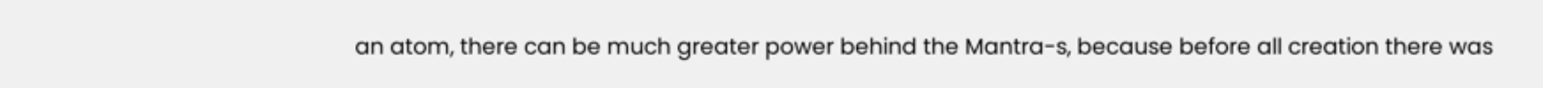an atom, there can be much greater power behind the Mantra-s, because before all creation there was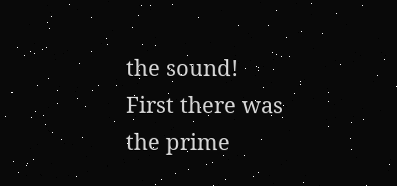the sound! First there was the prime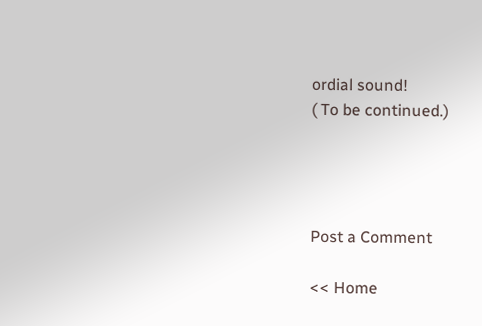ordial sound!
( To be continued.)




Post a Comment

<< Home